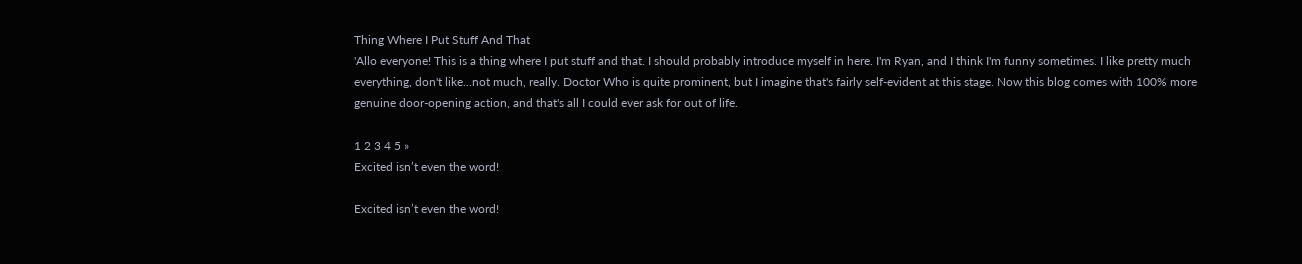Thing Where I Put Stuff And That
'Allo everyone! This is a thing where I put stuff and that. I should probably introduce myself in here. I'm Ryan, and I think I'm funny sometimes. I like pretty much everything, don't like...not much, really. Doctor Who is quite prominent, but I imagine that's fairly self-evident at this stage. Now this blog comes with 100% more genuine door-opening action, and that's all I could ever ask for out of life.

1 2 3 4 5 »
Excited isn’t even the word!

Excited isn’t even the word!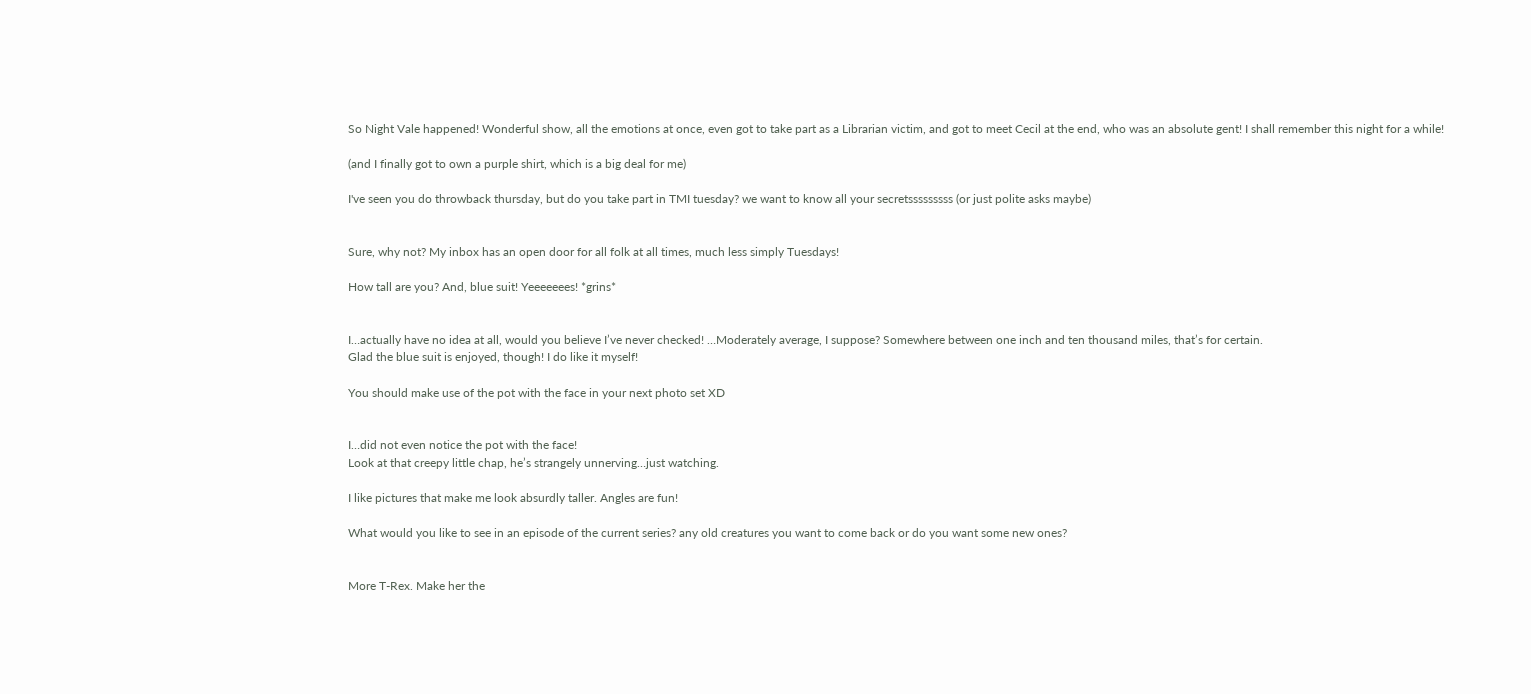So Night Vale happened! Wonderful show, all the emotions at once, even got to take part as a Librarian victim, and got to meet Cecil at the end, who was an absolute gent! I shall remember this night for a while!

(and I finally got to own a purple shirt, which is a big deal for me)

I've seen you do throwback thursday, but do you take part in TMI tuesday? we want to know all your secretsssssssss (or just polite asks maybe)


Sure, why not? My inbox has an open door for all folk at all times, much less simply Tuesdays!

How tall are you? And, blue suit! Yeeeeeees! *grins*


I…actually have no idea at all, would you believe I’ve never checked! …Moderately average, I suppose? Somewhere between one inch and ten thousand miles, that’s for certain.
Glad the blue suit is enjoyed, though! I do like it myself!

You should make use of the pot with the face in your next photo set XD


I…did not even notice the pot with the face!
Look at that creepy little chap, he’s strangely unnerving…just watching.

I like pictures that make me look absurdly taller. Angles are fun!

What would you like to see in an episode of the current series? any old creatures you want to come back or do you want some new ones?


More T-Rex. Make her the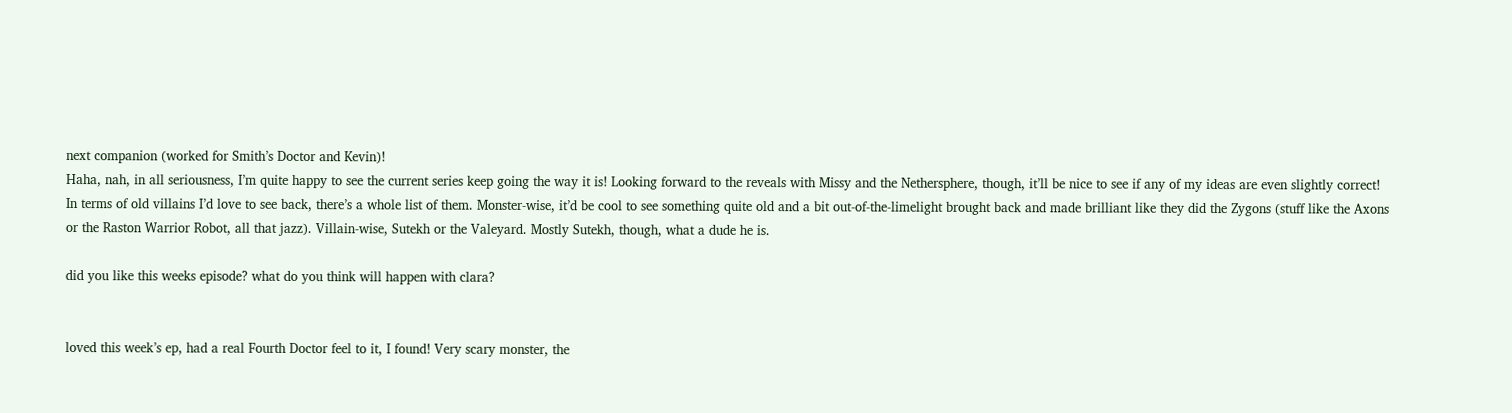next companion (worked for Smith’s Doctor and Kevin)!
Haha, nah, in all seriousness, I’m quite happy to see the current series keep going the way it is! Looking forward to the reveals with Missy and the Nethersphere, though, it’ll be nice to see if any of my ideas are even slightly correct!
In terms of old villains I’d love to see back, there’s a whole list of them. Monster-wise, it’d be cool to see something quite old and a bit out-of-the-limelight brought back and made brilliant like they did the Zygons (stuff like the Axons or the Raston Warrior Robot, all that jazz). Villain-wise, Sutekh or the Valeyard. Mostly Sutekh, though, what a dude he is.

did you like this weeks episode? what do you think will happen with clara?


loved this week’s ep, had a real Fourth Doctor feel to it, I found! Very scary monster, the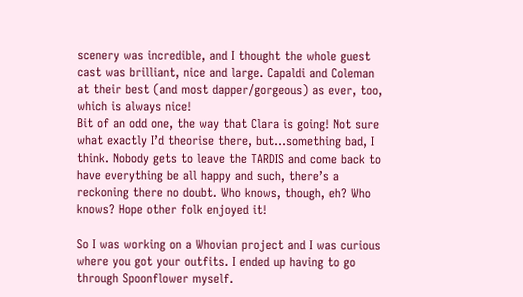scenery was incredible, and I thought the whole guest cast was brilliant, nice and large. Capaldi and Coleman at their best (and most dapper/gorgeous) as ever, too, which is always nice!
Bit of an odd one, the way that Clara is going! Not sure what exactly I’d theorise there, but…something bad, I think. Nobody gets to leave the TARDIS and come back to have everything be all happy and such, there’s a reckoning there no doubt. Who knows, though, eh? Who knows? Hope other folk enjoyed it!

So I was working on a Whovian project and I was curious where you got your outfits. I ended up having to go through Spoonflower myself.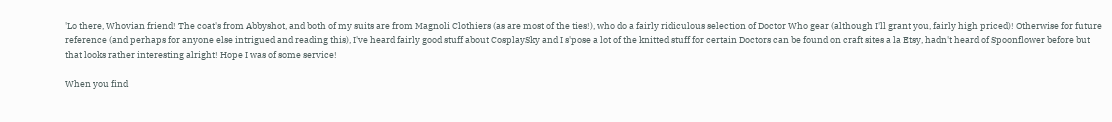'Lo there, Whovian friend! The coat's from Abbyshot, and both of my suits are from Magnoli Clothiers (as are most of the ties!), who do a fairly ridiculous selection of Doctor Who gear (although I'll grant you, fairly high priced)! Otherwise for future reference (and perhaps for anyone else intrigued and reading this), I've heard fairly good stuff about CosplaySky and I s'pose a lot of the knitted stuff for certain Doctors can be found on craft sites a la Etsy, hadn't heard of Spoonflower before but that looks rather interesting alright! Hope I was of some service!

When you find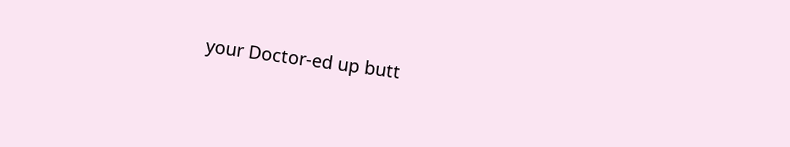your Doctor-ed up butt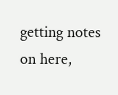getting notes on here,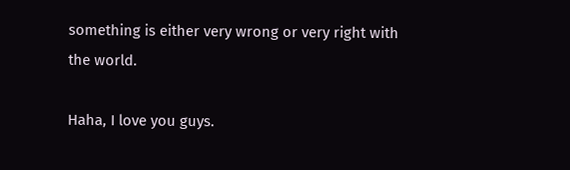something is either very wrong or very right with the world.

Haha, I love you guys.